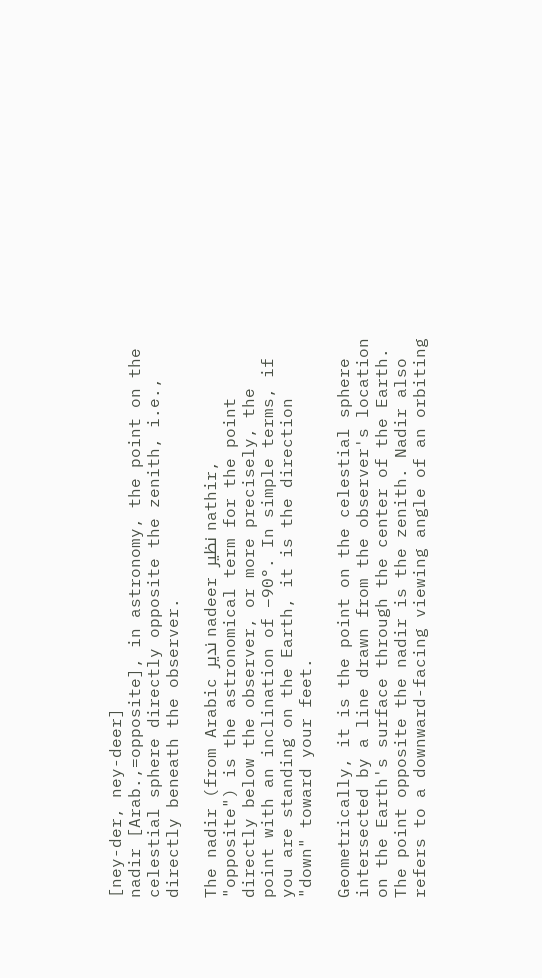[ney-der, ney-deer]
nadir [Arab.,=opposite], in astronomy, the point on the celestial sphere directly opposite the zenith, i.e., directly beneath the observer.

The nadir (from Arabic ندير nadeer نظير nathir, "opposite") is the astronomical term for the point directly below the observer, or more precisely, the point with an inclination of −90°. In simple terms, if you are standing on the Earth, it is the direction "down" toward your feet.

Geometrically, it is the point on the celestial sphere intersected by a line drawn from the observer's location on the Earth's surface through the center of the Earth. The point opposite the nadir is the zenith. Nadir also refers to a downward-facing viewing angle of an orbiting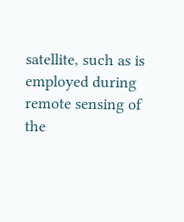satellite, such as is employed during remote sensing of the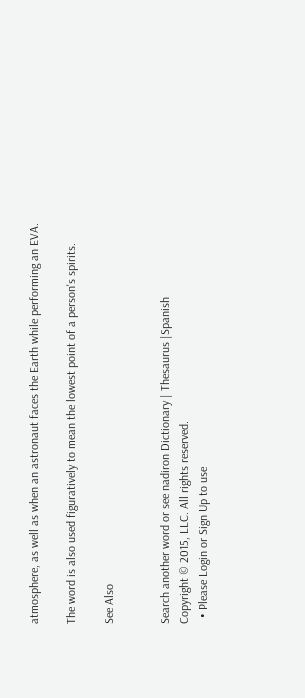atmosphere, as well as when an astronaut faces the Earth while performing an EVA.

The word is also used figuratively to mean the lowest point of a person's spirits.

See Also


Search another word or see nadiron Dictionary | Thesaurus |Spanish
Copyright © 2015, LLC. All rights reserved.
  • Please Login or Sign Up to use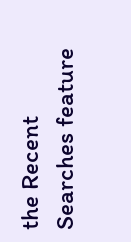the Recent Searches feature